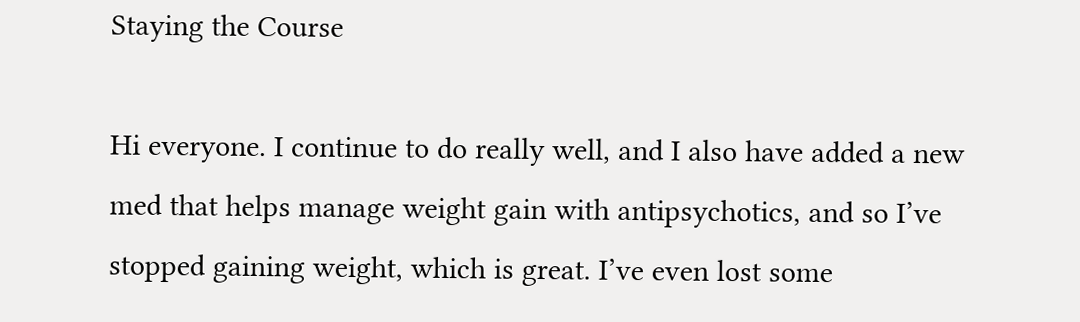Staying the Course

Hi everyone. I continue to do really well, and I also have added a new med that helps manage weight gain with antipsychotics, and so I’ve stopped gaining weight, which is great. I’ve even lost some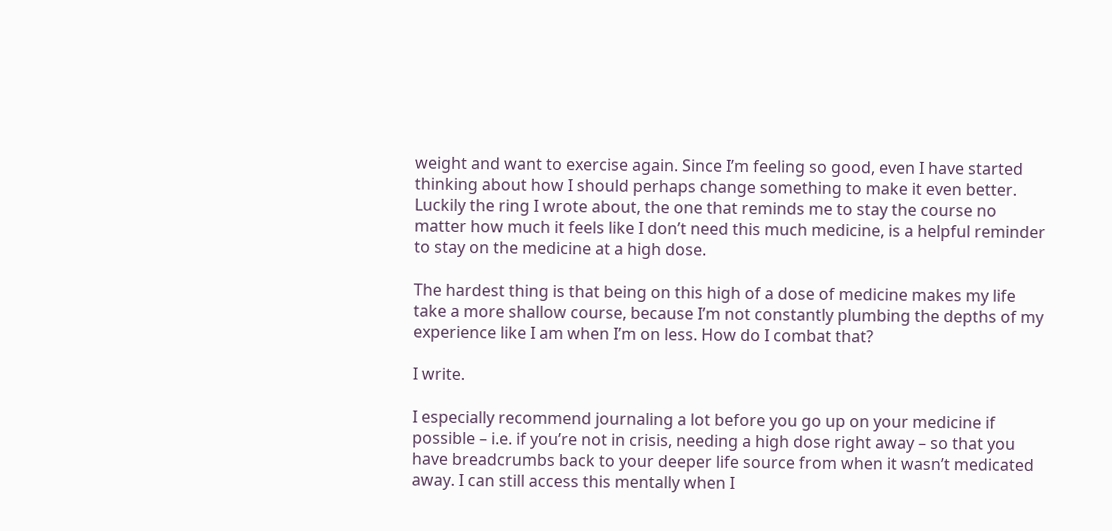weight and want to exercise again. Since I’m feeling so good, even I have started thinking about how I should perhaps change something to make it even better. Luckily the ring I wrote about, the one that reminds me to stay the course no matter how much it feels like I don’t need this much medicine, is a helpful reminder to stay on the medicine at a high dose.

The hardest thing is that being on this high of a dose of medicine makes my life take a more shallow course, because I’m not constantly plumbing the depths of my experience like I am when I’m on less. How do I combat that?

I write.

I especially recommend journaling a lot before you go up on your medicine if possible – i.e. if you’re not in crisis, needing a high dose right away – so that you have breadcrumbs back to your deeper life source from when it wasn’t medicated away. I can still access this mentally when I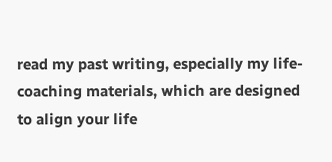read my past writing, especially my life-coaching materials, which are designed to align your life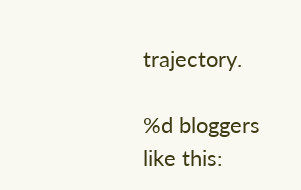trajectory.

%d bloggers like this: